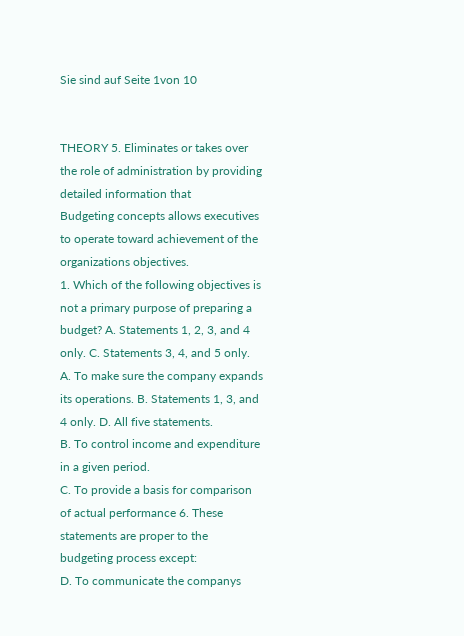Sie sind auf Seite 1von 10


THEORY 5. Eliminates or takes over the role of administration by providing detailed information that
Budgeting concepts allows executives to operate toward achievement of the organizations objectives.
1. Which of the following objectives is not a primary purpose of preparing a budget? A. Statements 1, 2, 3, and 4 only. C. Statements 3, 4, and 5 only.
A. To make sure the company expands its operations. B. Statements 1, 3, and 4 only. D. All five statements.
B. To control income and expenditure in a given period.
C. To provide a basis for comparison of actual performance 6. These statements are proper to the budgeting process except:
D. To communicate the companys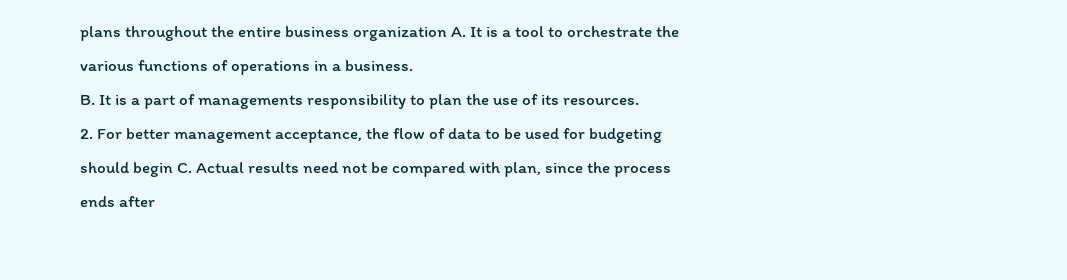plans throughout the entire business organization A. It is a tool to orchestrate the various functions of operations in a business.
B. It is a part of managements responsibility to plan the use of its resources.
2. For better management acceptance, the flow of data to be used for budgeting should begin C. Actual results need not be compared with plan, since the process ends after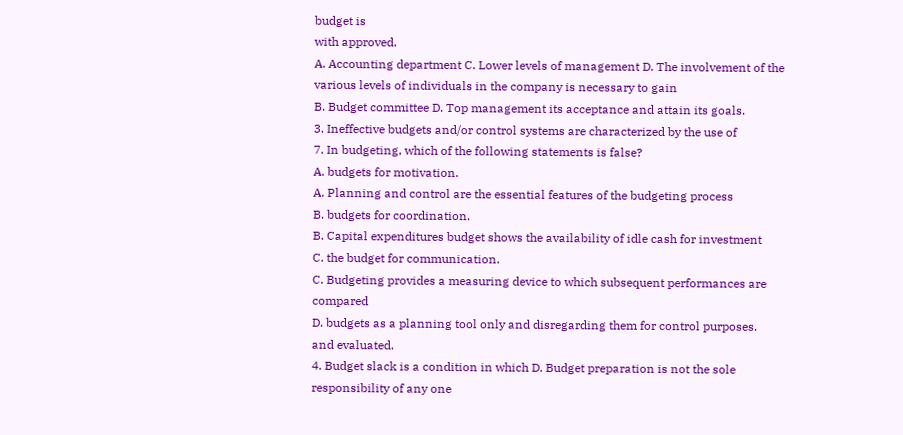budget is
with approved.
A. Accounting department C. Lower levels of management D. The involvement of the various levels of individuals in the company is necessary to gain
B. Budget committee D. Top management its acceptance and attain its goals.
3. Ineffective budgets and/or control systems are characterized by the use of
7. In budgeting, which of the following statements is false?
A. budgets for motivation.
A. Planning and control are the essential features of the budgeting process
B. budgets for coordination.
B. Capital expenditures budget shows the availability of idle cash for investment
C. the budget for communication.
C. Budgeting provides a measuring device to which subsequent performances are compared
D. budgets as a planning tool only and disregarding them for control purposes.
and evaluated.
4. Budget slack is a condition in which D. Budget preparation is not the sole responsibility of any one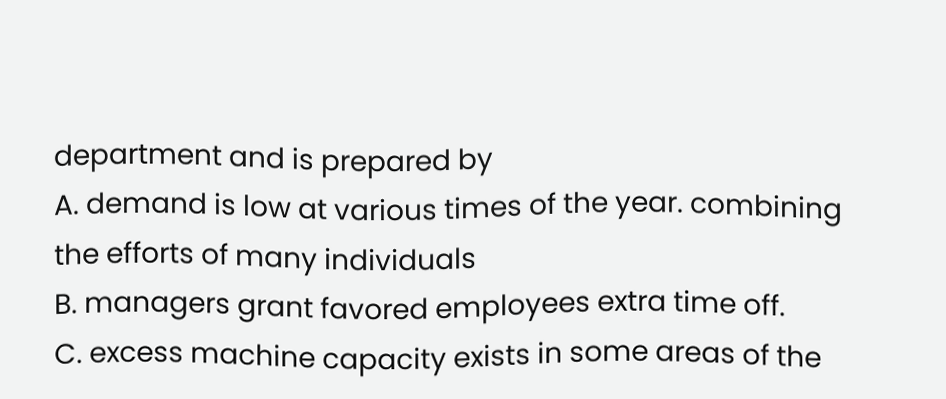department and is prepared by
A. demand is low at various times of the year. combining the efforts of many individuals
B. managers grant favored employees extra time off.
C. excess machine capacity exists in some areas of the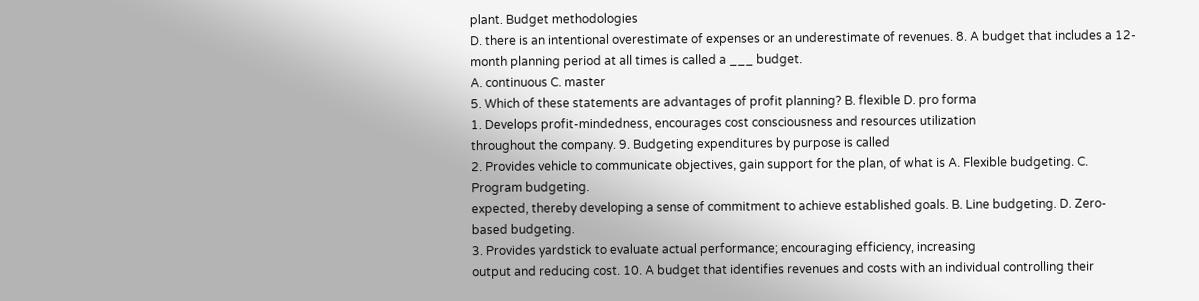plant. Budget methodologies
D. there is an intentional overestimate of expenses or an underestimate of revenues. 8. A budget that includes a 12-month planning period at all times is called a ___ budget.
A. continuous C. master
5. Which of these statements are advantages of profit planning? B. flexible D. pro forma
1. Develops profit-mindedness, encourages cost consciousness and resources utilization
throughout the company. 9. Budgeting expenditures by purpose is called
2. Provides vehicle to communicate objectives, gain support for the plan, of what is A. Flexible budgeting. C. Program budgeting.
expected, thereby developing a sense of commitment to achieve established goals. B. Line budgeting. D. Zero-based budgeting.
3. Provides yardstick to evaluate actual performance; encouraging efficiency, increasing
output and reducing cost. 10. A budget that identifies revenues and costs with an individual controlling their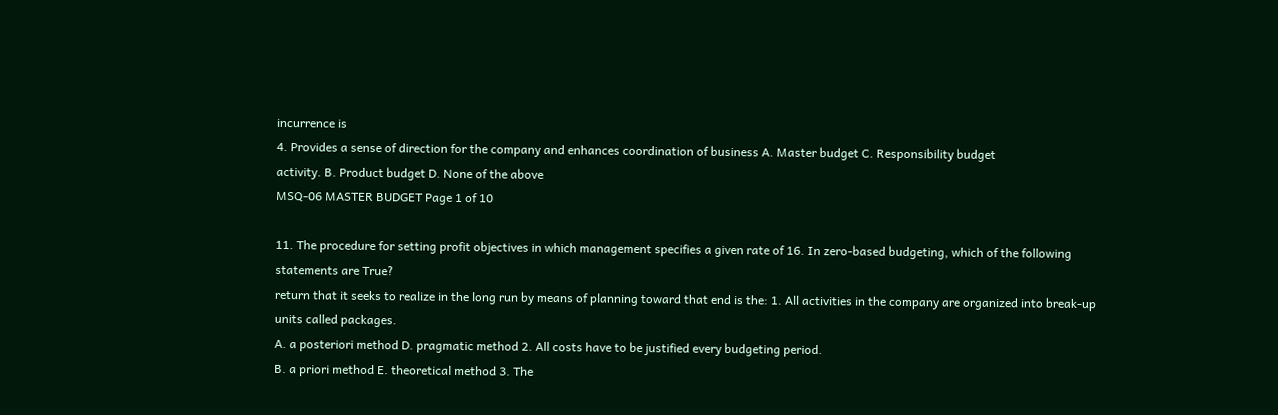incurrence is
4. Provides a sense of direction for the company and enhances coordination of business A. Master budget C. Responsibility budget
activity. B. Product budget D. None of the above
MSQ-06 MASTER BUDGET Page 1 of 10

11. The procedure for setting profit objectives in which management specifies a given rate of 16. In zero-based budgeting, which of the following statements are True?
return that it seeks to realize in the long run by means of planning toward that end is the: 1. All activities in the company are organized into break-up units called packages.
A. a posteriori method D. pragmatic method 2. All costs have to be justified every budgeting period.
B. a priori method E. theoretical method 3. The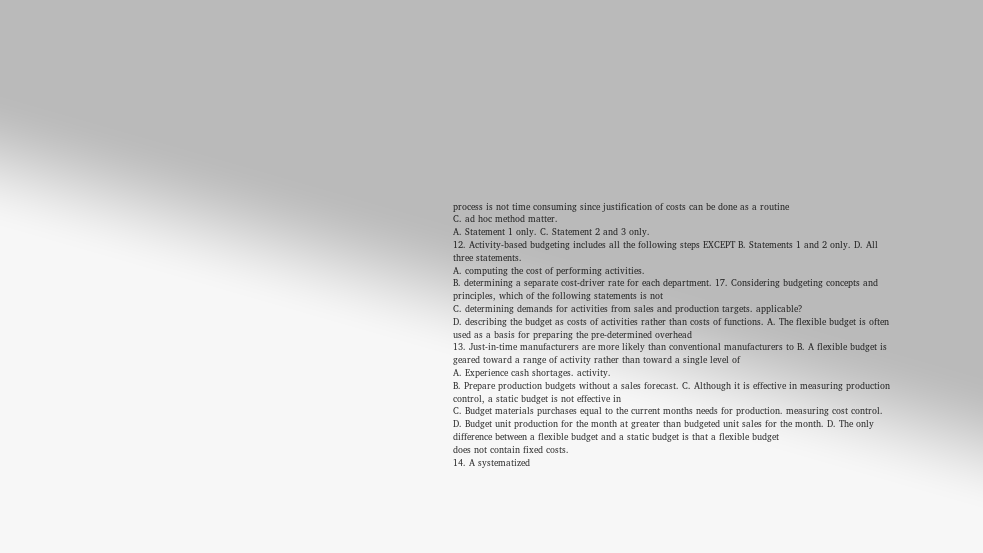process is not time consuming since justification of costs can be done as a routine
C. ad hoc method matter.
A. Statement 1 only. C. Statement 2 and 3 only.
12. Activity-based budgeting includes all the following steps EXCEPT B. Statements 1 and 2 only. D. All three statements.
A. computing the cost of performing activities.
B. determining a separate cost-driver rate for each department. 17. Considering budgeting concepts and principles, which of the following statements is not
C. determining demands for activities from sales and production targets. applicable?
D. describing the budget as costs of activities rather than costs of functions. A. The flexible budget is often used as a basis for preparing the pre-determined overhead
13. Just-in-time manufacturers are more likely than conventional manufacturers to B. A flexible budget is geared toward a range of activity rather than toward a single level of
A. Experience cash shortages. activity.
B. Prepare production budgets without a sales forecast. C. Although it is effective in measuring production control, a static budget is not effective in
C. Budget materials purchases equal to the current months needs for production. measuring cost control.
D. Budget unit production for the month at greater than budgeted unit sales for the month. D. The only difference between a flexible budget and a static budget is that a flexible budget
does not contain fixed costs.
14. A systematized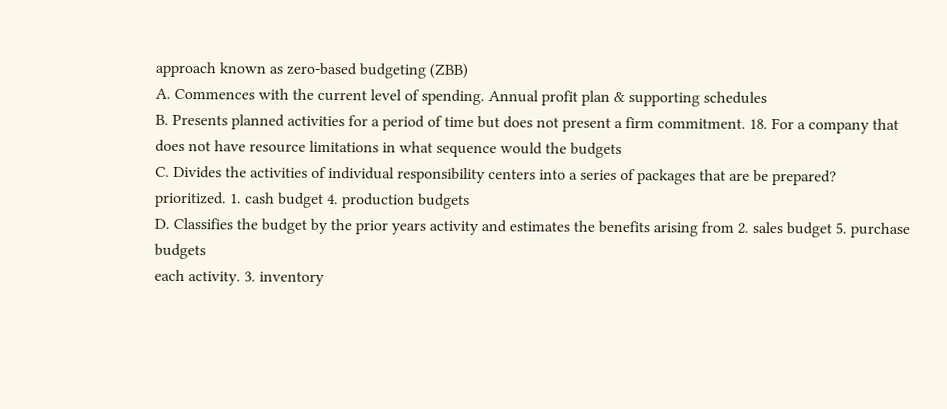approach known as zero-based budgeting (ZBB)
A. Commences with the current level of spending. Annual profit plan & supporting schedules
B. Presents planned activities for a period of time but does not present a firm commitment. 18. For a company that does not have resource limitations in what sequence would the budgets
C. Divides the activities of individual responsibility centers into a series of packages that are be prepared?
prioritized. 1. cash budget 4. production budgets
D. Classifies the budget by the prior years activity and estimates the benefits arising from 2. sales budget 5. purchase budgets
each activity. 3. inventory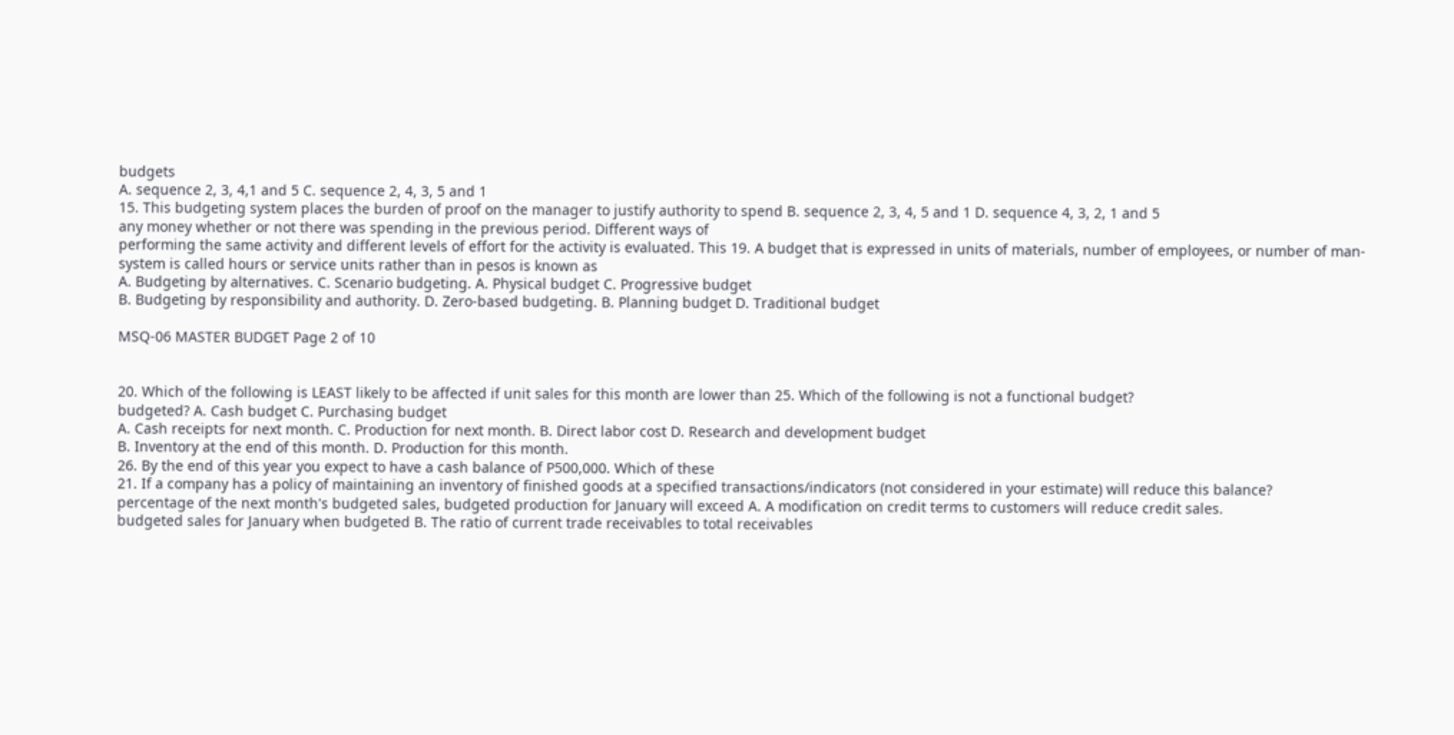budgets
A. sequence 2, 3, 4,1 and 5 C. sequence 2, 4, 3, 5 and 1
15. This budgeting system places the burden of proof on the manager to justify authority to spend B. sequence 2, 3, 4, 5 and 1 D. sequence 4, 3, 2, 1 and 5
any money whether or not there was spending in the previous period. Different ways of
performing the same activity and different levels of effort for the activity is evaluated. This 19. A budget that is expressed in units of materials, number of employees, or number of man-
system is called hours or service units rather than in pesos is known as
A. Budgeting by alternatives. C. Scenario budgeting. A. Physical budget C. Progressive budget
B. Budgeting by responsibility and authority. D. Zero-based budgeting. B. Planning budget D. Traditional budget

MSQ-06 MASTER BUDGET Page 2 of 10


20. Which of the following is LEAST likely to be affected if unit sales for this month are lower than 25. Which of the following is not a functional budget?
budgeted? A. Cash budget C. Purchasing budget
A. Cash receipts for next month. C. Production for next month. B. Direct labor cost D. Research and development budget
B. Inventory at the end of this month. D. Production for this month.
26. By the end of this year you expect to have a cash balance of P500,000. Which of these
21. If a company has a policy of maintaining an inventory of finished goods at a specified transactions/indicators (not considered in your estimate) will reduce this balance?
percentage of the next month's budgeted sales, budgeted production for January will exceed A. A modification on credit terms to customers will reduce credit sales.
budgeted sales for January when budgeted B. The ratio of current trade receivables to total receivables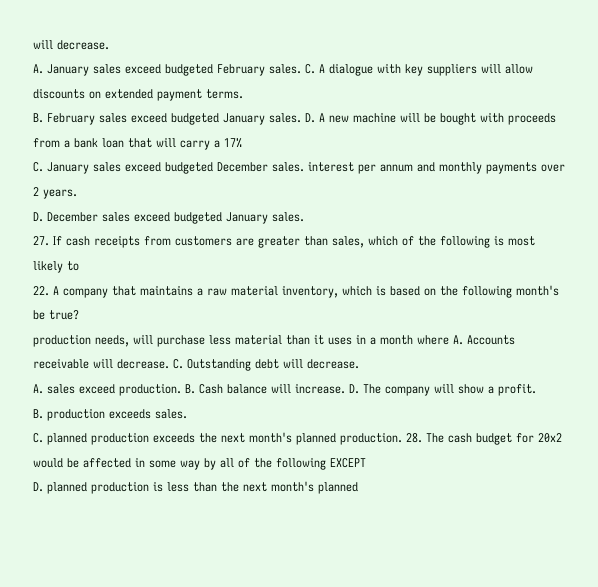will decrease.
A. January sales exceed budgeted February sales. C. A dialogue with key suppliers will allow discounts on extended payment terms.
B. February sales exceed budgeted January sales. D. A new machine will be bought with proceeds from a bank loan that will carry a 17%
C. January sales exceed budgeted December sales. interest per annum and monthly payments over 2 years.
D. December sales exceed budgeted January sales.
27. If cash receipts from customers are greater than sales, which of the following is most likely to
22. A company that maintains a raw material inventory, which is based on the following month's be true?
production needs, will purchase less material than it uses in a month where A. Accounts receivable will decrease. C. Outstanding debt will decrease.
A. sales exceed production. B. Cash balance will increase. D. The company will show a profit.
B. production exceeds sales.
C. planned production exceeds the next month's planned production. 28. The cash budget for 20x2 would be affected in some way by all of the following EXCEPT
D. planned production is less than the next month's planned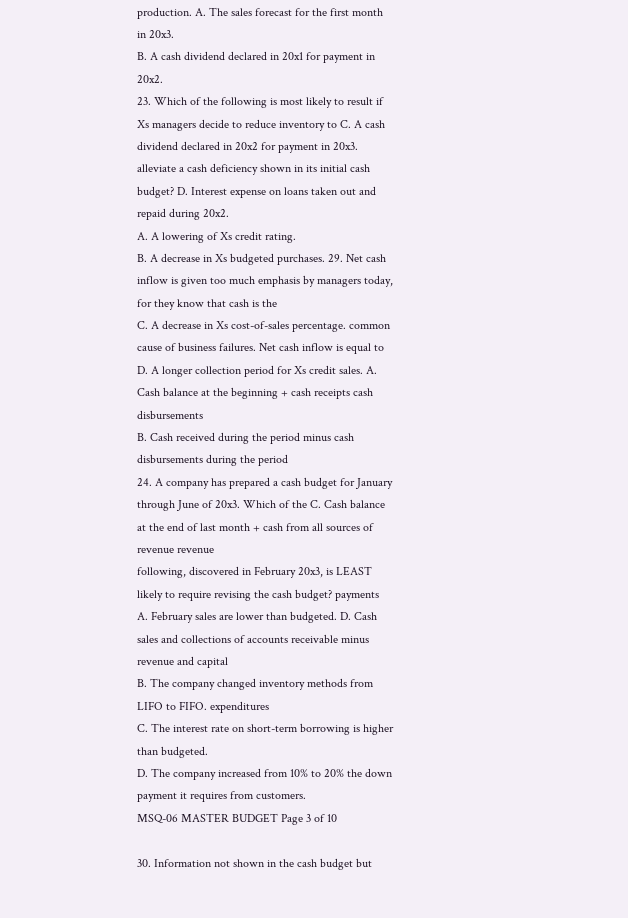production. A. The sales forecast for the first month in 20x3.
B. A cash dividend declared in 20x1 for payment in 20x2.
23. Which of the following is most likely to result if Xs managers decide to reduce inventory to C. A cash dividend declared in 20x2 for payment in 20x3.
alleviate a cash deficiency shown in its initial cash budget? D. Interest expense on loans taken out and repaid during 20x2.
A. A lowering of Xs credit rating.
B. A decrease in Xs budgeted purchases. 29. Net cash inflow is given too much emphasis by managers today, for they know that cash is the
C. A decrease in Xs cost-of-sales percentage. common cause of business failures. Net cash inflow is equal to
D. A longer collection period for Xs credit sales. A. Cash balance at the beginning + cash receipts cash disbursements
B. Cash received during the period minus cash disbursements during the period
24. A company has prepared a cash budget for January through June of 20x3. Which of the C. Cash balance at the end of last month + cash from all sources of revenue revenue
following, discovered in February 20x3, is LEAST likely to require revising the cash budget? payments
A. February sales are lower than budgeted. D. Cash sales and collections of accounts receivable minus revenue and capital
B. The company changed inventory methods from LIFO to FIFO. expenditures
C. The interest rate on short-term borrowing is higher than budgeted.
D. The company increased from 10% to 20% the down payment it requires from customers.
MSQ-06 MASTER BUDGET Page 3 of 10

30. Information not shown in the cash budget but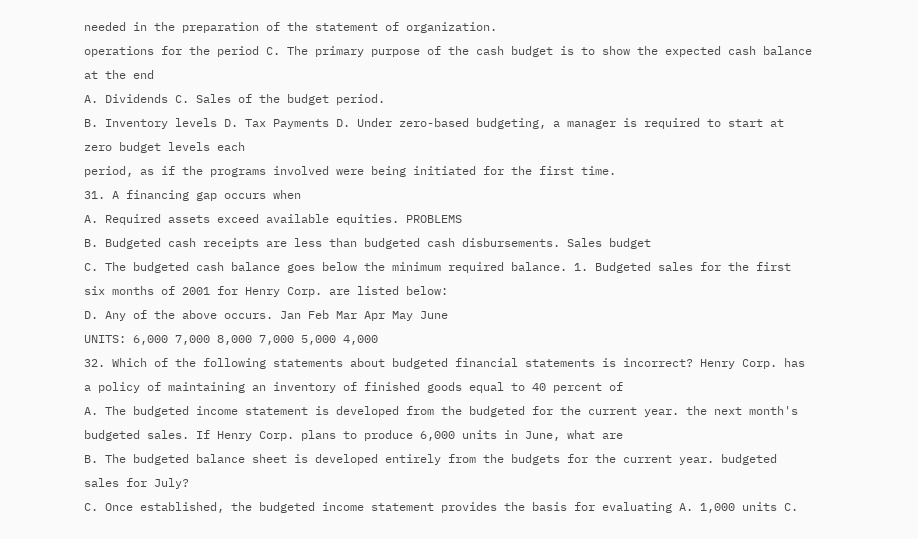needed in the preparation of the statement of organization.
operations for the period C. The primary purpose of the cash budget is to show the expected cash balance at the end
A. Dividends C. Sales of the budget period.
B. Inventory levels D. Tax Payments D. Under zero-based budgeting, a manager is required to start at zero budget levels each
period, as if the programs involved were being initiated for the first time.
31. A financing gap occurs when
A. Required assets exceed available equities. PROBLEMS
B. Budgeted cash receipts are less than budgeted cash disbursements. Sales budget
C. The budgeted cash balance goes below the minimum required balance. 1. Budgeted sales for the first six months of 2001 for Henry Corp. are listed below:
D. Any of the above occurs. Jan Feb Mar Apr May June
UNITS: 6,000 7,000 8,000 7,000 5,000 4,000
32. Which of the following statements about budgeted financial statements is incorrect? Henry Corp. has a policy of maintaining an inventory of finished goods equal to 40 percent of
A. The budgeted income statement is developed from the budgeted for the current year. the next month's budgeted sales. If Henry Corp. plans to produce 6,000 units in June, what are
B. The budgeted balance sheet is developed entirely from the budgets for the current year. budgeted sales for July?
C. Once established, the budgeted income statement provides the basis for evaluating A. 1,000 units C.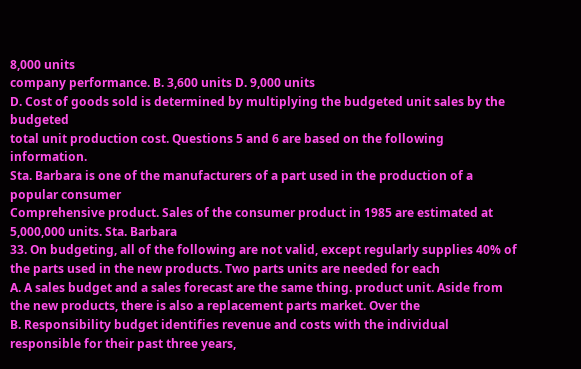8,000 units
company performance. B. 3,600 units D. 9,000 units
D. Cost of goods sold is determined by multiplying the budgeted unit sales by the budgeted
total unit production cost. Questions 5 and 6 are based on the following information.
Sta. Barbara is one of the manufacturers of a part used in the production of a popular consumer
Comprehensive product. Sales of the consumer product in 1985 are estimated at 5,000,000 units. Sta. Barbara
33. On budgeting, all of the following are not valid, except regularly supplies 40% of the parts used in the new products. Two parts units are needed for each
A. A sales budget and a sales forecast are the same thing. product unit. Aside from the new products, there is also a replacement parts market. Over the
B. Responsibility budget identifies revenue and costs with the individual responsible for their past three years,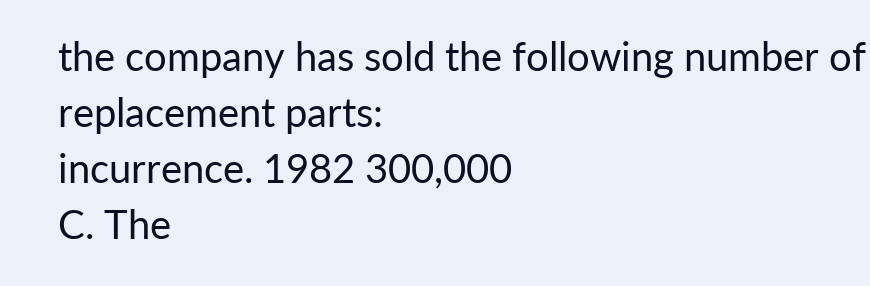the company has sold the following number of replacement parts:
incurrence. 1982 300,000
C. The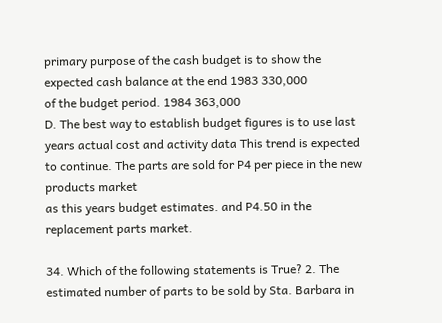primary purpose of the cash budget is to show the expected cash balance at the end 1983 330,000
of the budget period. 1984 363,000
D. The best way to establish budget figures is to use last years actual cost and activity data This trend is expected to continue. The parts are sold for P4 per piece in the new products market
as this years budget estimates. and P4.50 in the replacement parts market.

34. Which of the following statements is True? 2. The estimated number of parts to be sold by Sta. Barbara in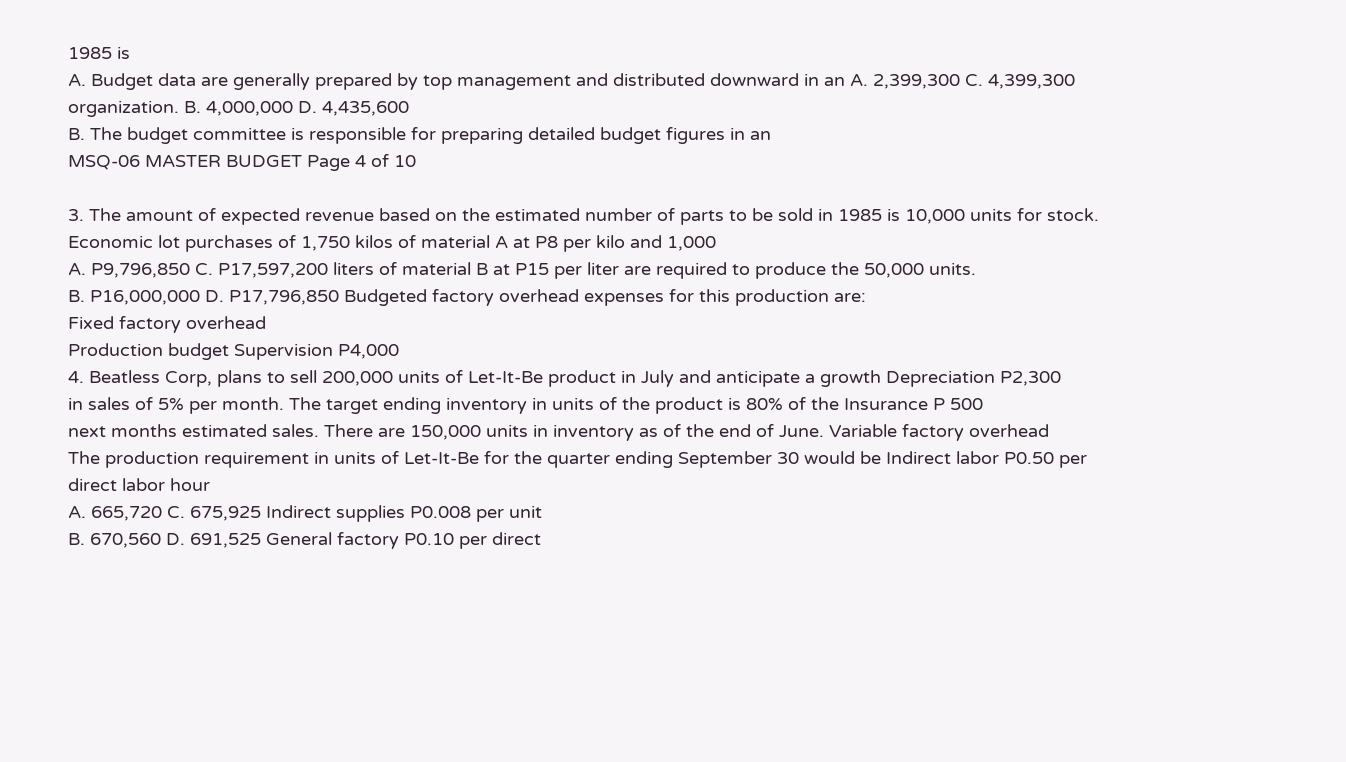1985 is
A. Budget data are generally prepared by top management and distributed downward in an A. 2,399,300 C. 4,399,300
organization. B. 4,000,000 D. 4,435,600
B. The budget committee is responsible for preparing detailed budget figures in an
MSQ-06 MASTER BUDGET Page 4 of 10

3. The amount of expected revenue based on the estimated number of parts to be sold in 1985 is 10,000 units for stock. Economic lot purchases of 1,750 kilos of material A at P8 per kilo and 1,000
A. P9,796,850 C. P17,597,200 liters of material B at P15 per liter are required to produce the 50,000 units.
B. P16,000,000 D. P17,796,850 Budgeted factory overhead expenses for this production are:
Fixed factory overhead
Production budget Supervision P4,000
4. Beatless Corp, plans to sell 200,000 units of Let-It-Be product in July and anticipate a growth Depreciation P2,300
in sales of 5% per month. The target ending inventory in units of the product is 80% of the Insurance P 500
next months estimated sales. There are 150,000 units in inventory as of the end of June. Variable factory overhead
The production requirement in units of Let-It-Be for the quarter ending September 30 would be Indirect labor P0.50 per direct labor hour
A. 665,720 C. 675,925 Indirect supplies P0.008 per unit
B. 670,560 D. 691,525 General factory P0.10 per direct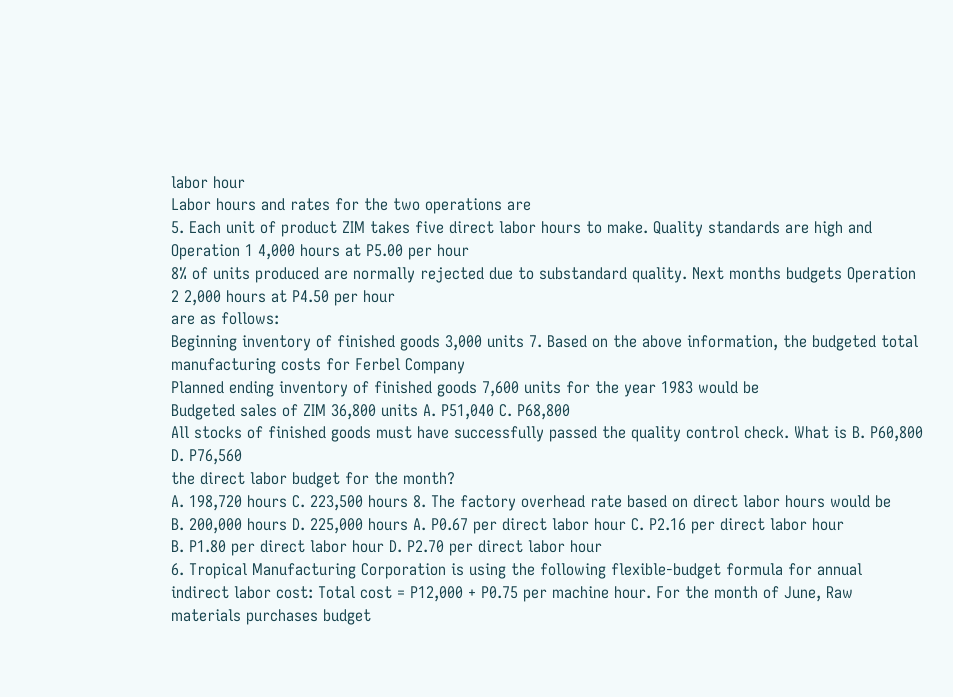labor hour
Labor hours and rates for the two operations are
5. Each unit of product ZIM takes five direct labor hours to make. Quality standards are high and Operation 1 4,000 hours at P5.00 per hour
8% of units produced are normally rejected due to substandard quality. Next months budgets Operation 2 2,000 hours at P4.50 per hour
are as follows:
Beginning inventory of finished goods 3,000 units 7. Based on the above information, the budgeted total manufacturing costs for Ferbel Company
Planned ending inventory of finished goods 7,600 units for the year 1983 would be
Budgeted sales of ZIM 36,800 units A. P51,040 C. P68,800
All stocks of finished goods must have successfully passed the quality control check. What is B. P60,800 D. P76,560
the direct labor budget for the month?
A. 198,720 hours C. 223,500 hours 8. The factory overhead rate based on direct labor hours would be
B. 200,000 hours D. 225,000 hours A. P0.67 per direct labor hour C. P2.16 per direct labor hour
B. P1.80 per direct labor hour D. P2.70 per direct labor hour
6. Tropical Manufacturing Corporation is using the following flexible-budget formula for annual
indirect labor cost: Total cost = P12,000 + P0.75 per machine hour. For the month of June, Raw materials purchases budget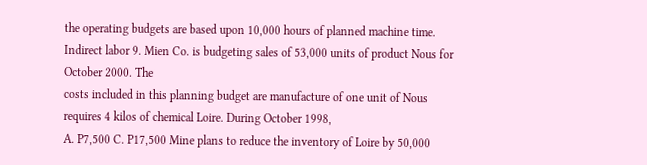the operating budgets are based upon 10,000 hours of planned machine time. Indirect labor 9. Mien Co. is budgeting sales of 53,000 units of product Nous for October 2000. The
costs included in this planning budget are manufacture of one unit of Nous requires 4 kilos of chemical Loire. During October 1998,
A. P7,500 C. P17,500 Mine plans to reduce the inventory of Loire by 50,000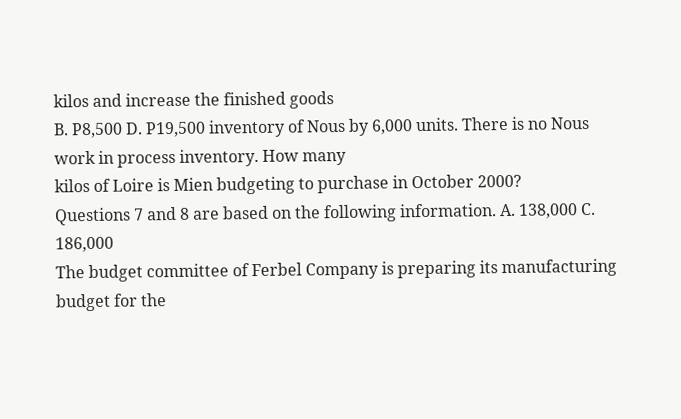kilos and increase the finished goods
B. P8,500 D. P19,500 inventory of Nous by 6,000 units. There is no Nous work in process inventory. How many
kilos of Loire is Mien budgeting to purchase in October 2000?
Questions 7 and 8 are based on the following information. A. 138,000 C. 186,000
The budget committee of Ferbel Company is preparing its manufacturing budget for the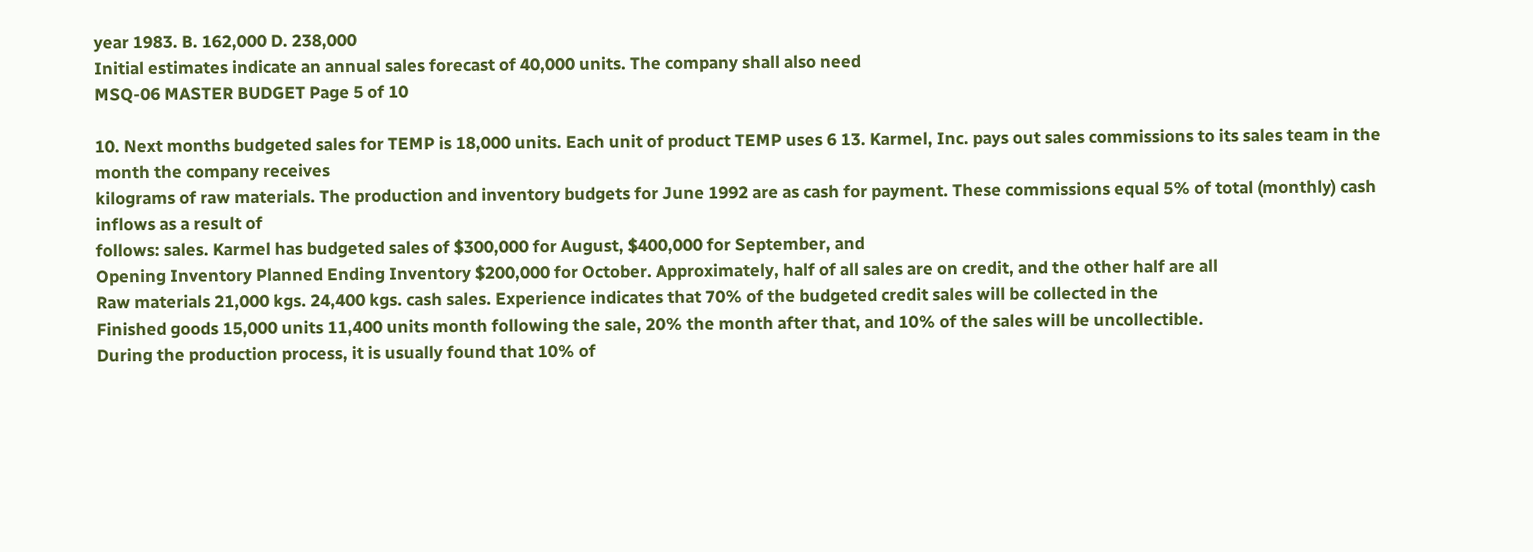year 1983. B. 162,000 D. 238,000
Initial estimates indicate an annual sales forecast of 40,000 units. The company shall also need
MSQ-06 MASTER BUDGET Page 5 of 10

10. Next months budgeted sales for TEMP is 18,000 units. Each unit of product TEMP uses 6 13. Karmel, Inc. pays out sales commissions to its sales team in the month the company receives
kilograms of raw materials. The production and inventory budgets for June 1992 are as cash for payment. These commissions equal 5% of total (monthly) cash inflows as a result of
follows: sales. Karmel has budgeted sales of $300,000 for August, $400,000 for September, and
Opening Inventory Planned Ending Inventory $200,000 for October. Approximately, half of all sales are on credit, and the other half are all
Raw materials 21,000 kgs. 24,400 kgs. cash sales. Experience indicates that 70% of the budgeted credit sales will be collected in the
Finished goods 15,000 units 11,400 units month following the sale, 20% the month after that, and 10% of the sales will be uncollectible.
During the production process, it is usually found that 10% of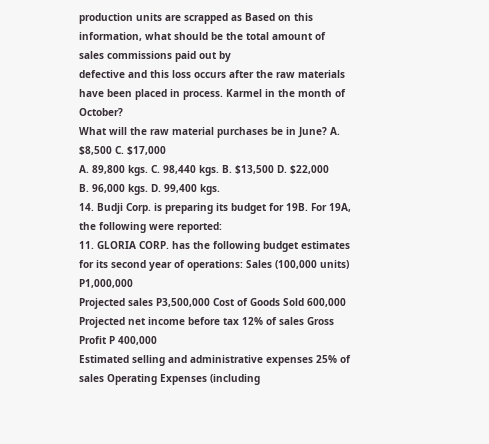production units are scrapped as Based on this information, what should be the total amount of sales commissions paid out by
defective and this loss occurs after the raw materials have been placed in process. Karmel in the month of October?
What will the raw material purchases be in June? A. $8,500 C. $17,000
A. 89,800 kgs. C. 98,440 kgs. B. $13,500 D. $22,000
B. 96,000 kgs. D. 99,400 kgs.
14. Budji Corp. is preparing its budget for 19B. For 19A, the following were reported:
11. GLORIA CORP. has the following budget estimates for its second year of operations: Sales (100,000 units) P1,000,000
Projected sales P3,500,000 Cost of Goods Sold 600,000
Projected net income before tax 12% of sales Gross Profit P 400,000
Estimated selling and administrative expenses 25% of sales Operating Expenses (including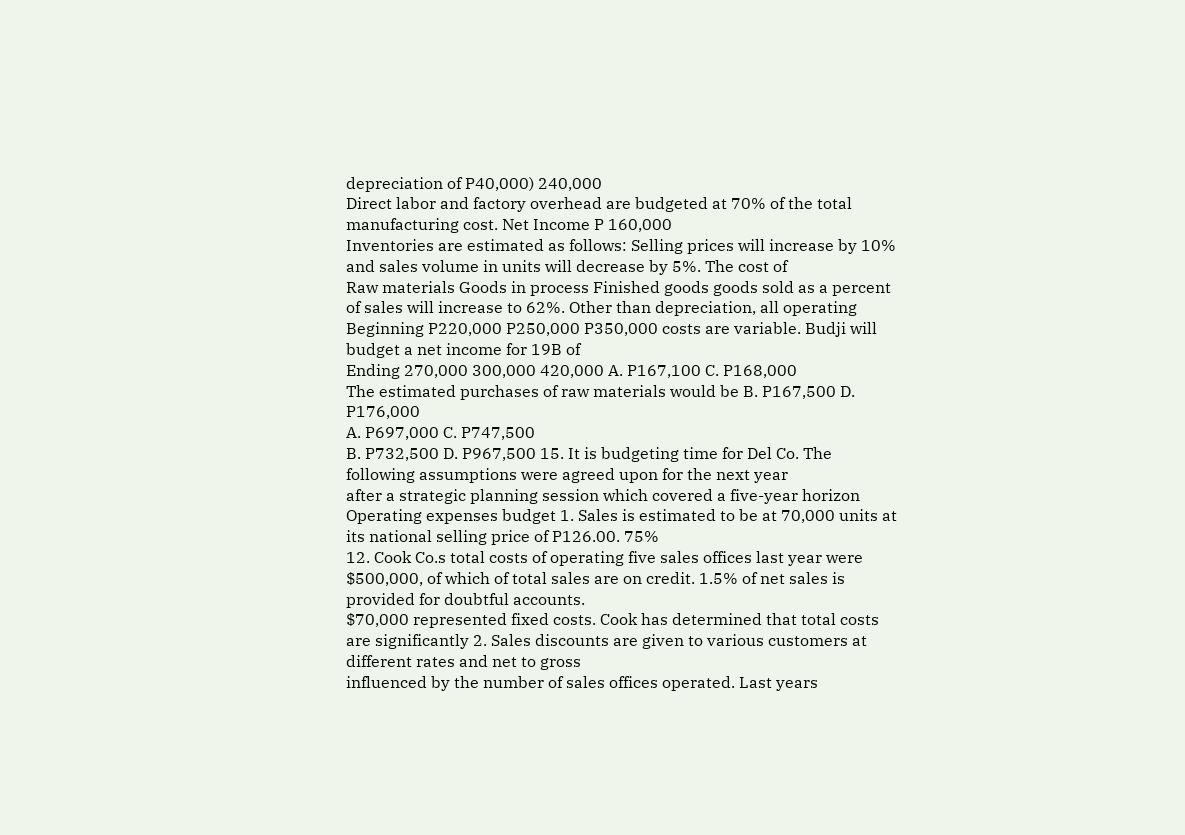depreciation of P40,000) 240,000
Direct labor and factory overhead are budgeted at 70% of the total manufacturing cost. Net Income P 160,000
Inventories are estimated as follows: Selling prices will increase by 10% and sales volume in units will decrease by 5%. The cost of
Raw materials Goods in process Finished goods goods sold as a percent of sales will increase to 62%. Other than depreciation, all operating
Beginning P220,000 P250,000 P350,000 costs are variable. Budji will budget a net income for 19B of
Ending 270,000 300,000 420,000 A. P167,100 C. P168,000
The estimated purchases of raw materials would be B. P167,500 D. P176,000
A. P697,000 C. P747,500
B. P732,500 D. P967,500 15. It is budgeting time for Del Co. The following assumptions were agreed upon for the next year
after a strategic planning session which covered a five-year horizon
Operating expenses budget 1. Sales is estimated to be at 70,000 units at its national selling price of P126.00. 75%
12. Cook Co.s total costs of operating five sales offices last year were $500,000, of which of total sales are on credit. 1.5% of net sales is provided for doubtful accounts.
$70,000 represented fixed costs. Cook has determined that total costs are significantly 2. Sales discounts are given to various customers at different rates and net to gross
influenced by the number of sales offices operated. Last years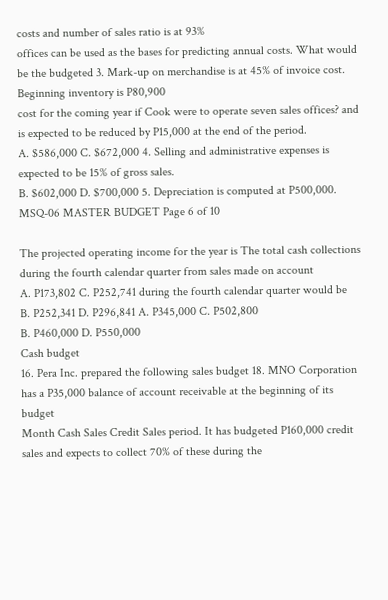costs and number of sales ratio is at 93%
offices can be used as the bases for predicting annual costs. What would be the budgeted 3. Mark-up on merchandise is at 45% of invoice cost. Beginning inventory is P80,900
cost for the coming year if Cook were to operate seven sales offices? and is expected to be reduced by P15,000 at the end of the period.
A. $586,000 C. $672,000 4. Selling and administrative expenses is expected to be 15% of gross sales.
B. $602,000 D. $700,000 5. Depreciation is computed at P500,000.
MSQ-06 MASTER BUDGET Page 6 of 10

The projected operating income for the year is The total cash collections during the fourth calendar quarter from sales made on account
A. P173,802 C. P252,741 during the fourth calendar quarter would be
B. P252,341 D. P296,841 A. P345,000 C. P502,800
B. P460,000 D. P550,000
Cash budget
16. Pera Inc. prepared the following sales budget 18. MNO Corporation has a P35,000 balance of account receivable at the beginning of its budget
Month Cash Sales Credit Sales period. It has budgeted P160,000 credit sales and expects to collect 70% of these during the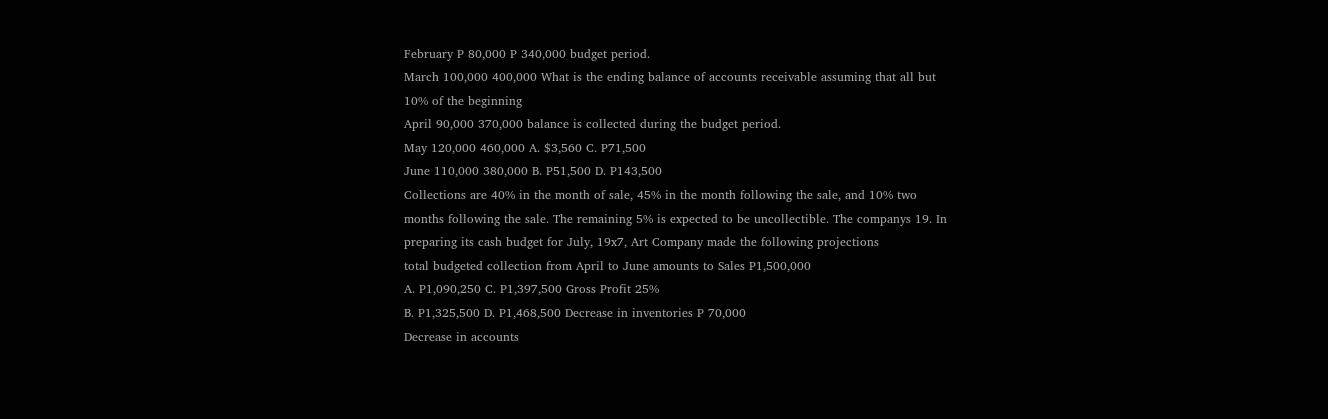February P 80,000 P 340,000 budget period.
March 100,000 400,000 What is the ending balance of accounts receivable assuming that all but 10% of the beginning
April 90,000 370,000 balance is collected during the budget period.
May 120,000 460,000 A. $3,560 C. P71,500
June 110,000 380,000 B. P51,500 D. P143,500
Collections are 40% in the month of sale, 45% in the month following the sale, and 10% two
months following the sale. The remaining 5% is expected to be uncollectible. The companys 19. In preparing its cash budget for July, 19x7, Art Company made the following projections
total budgeted collection from April to June amounts to Sales P1,500,000
A. P1,090,250 C. P1,397,500 Gross Profit 25%
B. P1,325,500 D. P1,468,500 Decrease in inventories P 70,000
Decrease in accounts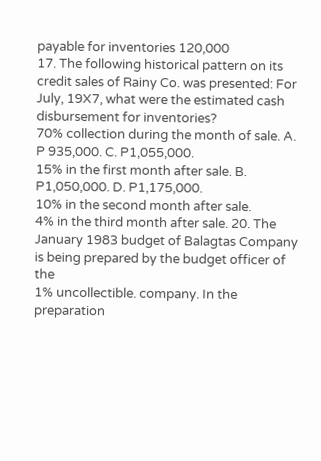payable for inventories 120,000
17. The following historical pattern on its credit sales of Rainy Co. was presented: For July, 19X7, what were the estimated cash disbursement for inventories?
70% collection during the month of sale. A. P 935,000. C. P1,055,000.
15% in the first month after sale. B. P1,050,000. D. P1,175,000.
10% in the second month after sale.
4% in the third month after sale. 20. The January 1983 budget of Balagtas Company is being prepared by the budget officer of the
1% uncollectible. company. In the preparation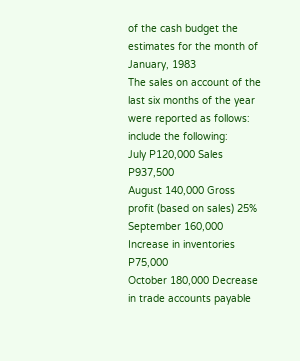of the cash budget the estimates for the month of January, 1983
The sales on account of the last six months of the year were reported as follows: include the following:
July P120,000 Sales P937,500
August 140,000 Gross profit (based on sales) 25%
September 160,000 Increase in inventories P75,000
October 180,000 Decrease in trade accounts payable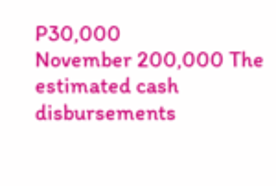P30,000
November 200,000 The estimated cash disbursements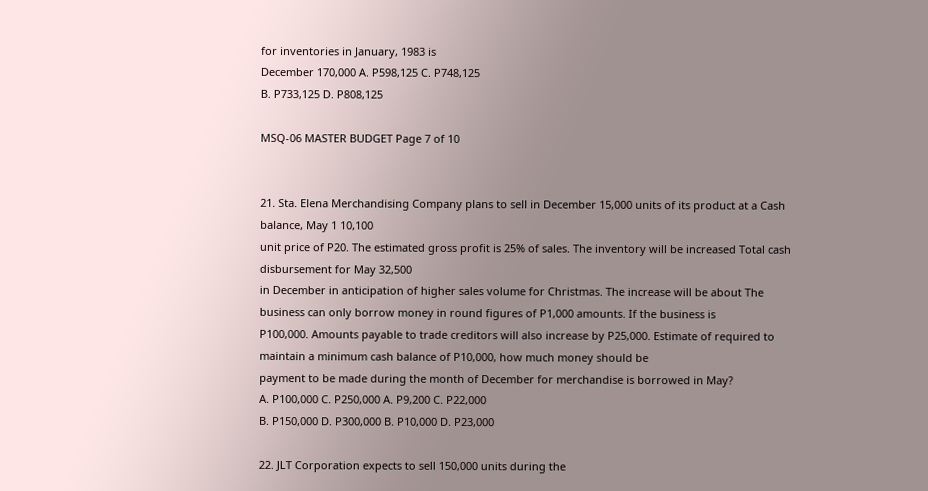for inventories in January, 1983 is
December 170,000 A. P598,125 C. P748,125
B. P733,125 D. P808,125

MSQ-06 MASTER BUDGET Page 7 of 10


21. Sta. Elena Merchandising Company plans to sell in December 15,000 units of its product at a Cash balance, May 1 10,100
unit price of P20. The estimated gross profit is 25% of sales. The inventory will be increased Total cash disbursement for May 32,500
in December in anticipation of higher sales volume for Christmas. The increase will be about The business can only borrow money in round figures of P1,000 amounts. If the business is
P100,000. Amounts payable to trade creditors will also increase by P25,000. Estimate of required to maintain a minimum cash balance of P10,000, how much money should be
payment to be made during the month of December for merchandise is borrowed in May?
A. P100,000 C. P250,000 A. P9,200 C. P22,000
B. P150,000 D. P300,000 B. P10,000 D. P23,000

22. JLT Corporation expects to sell 150,000 units during the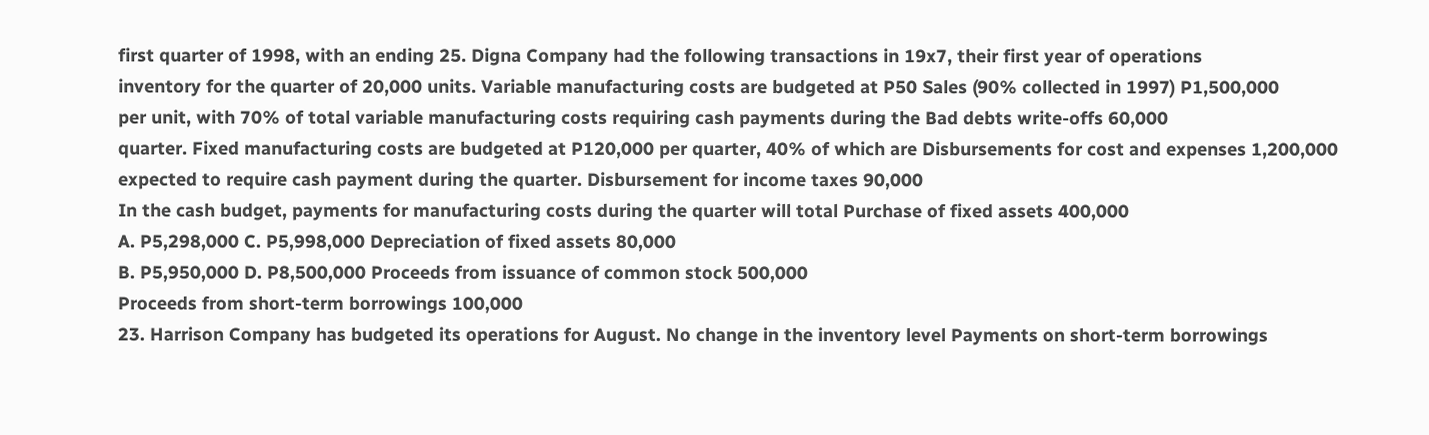first quarter of 1998, with an ending 25. Digna Company had the following transactions in 19x7, their first year of operations
inventory for the quarter of 20,000 units. Variable manufacturing costs are budgeted at P50 Sales (90% collected in 1997) P1,500,000
per unit, with 70% of total variable manufacturing costs requiring cash payments during the Bad debts write-offs 60,000
quarter. Fixed manufacturing costs are budgeted at P120,000 per quarter, 40% of which are Disbursements for cost and expenses 1,200,000
expected to require cash payment during the quarter. Disbursement for income taxes 90,000
In the cash budget, payments for manufacturing costs during the quarter will total Purchase of fixed assets 400,000
A. P5,298,000 C. P5,998,000 Depreciation of fixed assets 80,000
B. P5,950,000 D. P8,500,000 Proceeds from issuance of common stock 500,000
Proceeds from short-term borrowings 100,000
23. Harrison Company has budgeted its operations for August. No change in the inventory level Payments on short-term borrowings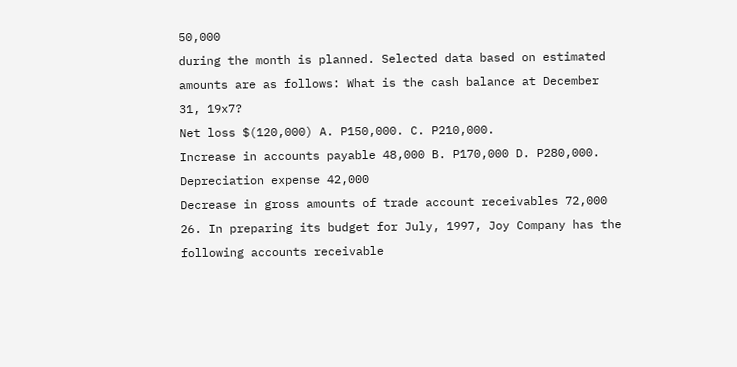50,000
during the month is planned. Selected data based on estimated amounts are as follows: What is the cash balance at December 31, 19x7?
Net loss $(120,000) A. P150,000. C. P210,000.
Increase in accounts payable 48,000 B. P170,000 D. P280,000.
Depreciation expense 42,000
Decrease in gross amounts of trade account receivables 72,000 26. In preparing its budget for July, 1997, Joy Company has the following accounts receivable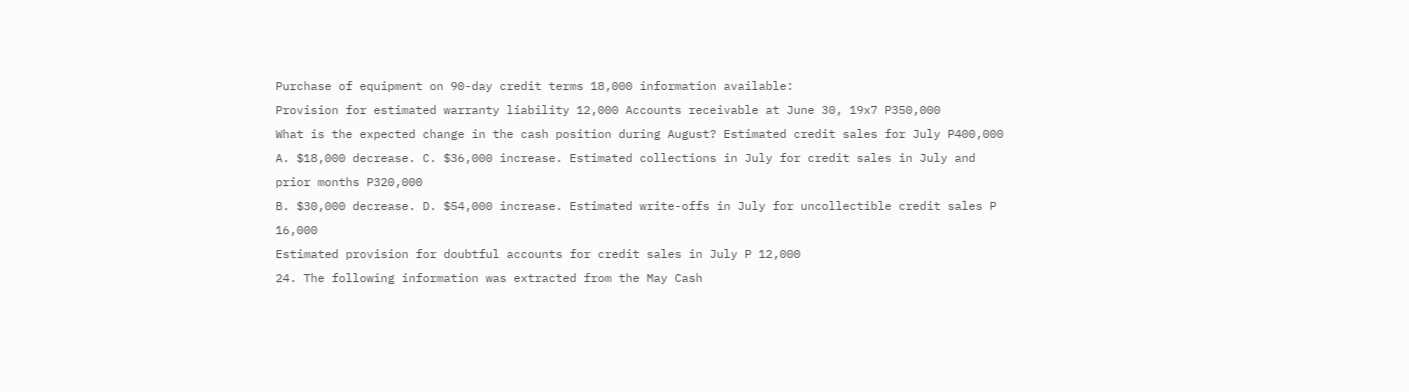Purchase of equipment on 90-day credit terms 18,000 information available:
Provision for estimated warranty liability 12,000 Accounts receivable at June 30, 19x7 P350,000
What is the expected change in the cash position during August? Estimated credit sales for July P400,000
A. $18,000 decrease. C. $36,000 increase. Estimated collections in July for credit sales in July and prior months P320,000
B. $30,000 decrease. D. $54,000 increase. Estimated write-offs in July for uncollectible credit sales P 16,000
Estimated provision for doubtful accounts for credit sales in July P 12,000
24. The following information was extracted from the May Cash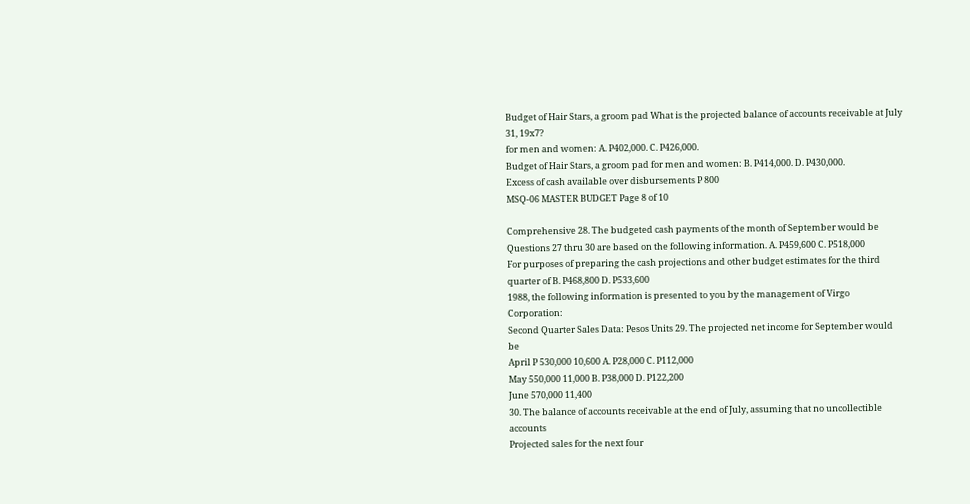Budget of Hair Stars, a groom pad What is the projected balance of accounts receivable at July 31, 19x7?
for men and women: A. P402,000. C. P426,000.
Budget of Hair Stars, a groom pad for men and women: B. P414,000. D. P430,000.
Excess of cash available over disbursements P 800
MSQ-06 MASTER BUDGET Page 8 of 10

Comprehensive 28. The budgeted cash payments of the month of September would be
Questions 27 thru 30 are based on the following information. A. P459,600 C. P518,000
For purposes of preparing the cash projections and other budget estimates for the third quarter of B. P468,800 D. P533,600
1988, the following information is presented to you by the management of Virgo Corporation:
Second Quarter Sales Data: Pesos Units 29. The projected net income for September would be
April P 530,000 10,600 A. P28,000 C. P112,000
May 550,000 11,000 B. P38,000 D. P122,200
June 570,000 11,400
30. The balance of accounts receivable at the end of July, assuming that no uncollectible accounts
Projected sales for the next four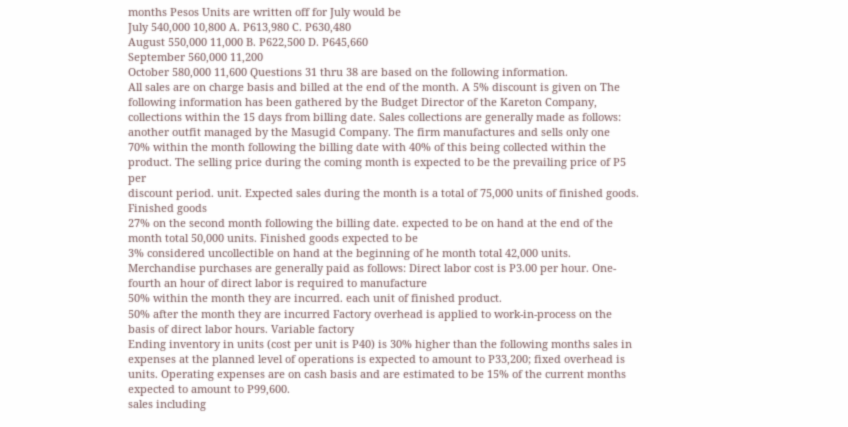months Pesos Units are written off for July would be
July 540,000 10,800 A. P613,980 C. P630,480
August 550,000 11,000 B. P622,500 D. P645,660
September 560,000 11,200
October 580,000 11,600 Questions 31 thru 38 are based on the following information.
All sales are on charge basis and billed at the end of the month. A 5% discount is given on The following information has been gathered by the Budget Director of the Kareton Company,
collections within the 15 days from billing date. Sales collections are generally made as follows: another outfit managed by the Masugid Company. The firm manufactures and sells only one
70% within the month following the billing date with 40% of this being collected within the product. The selling price during the coming month is expected to be the prevailing price of P5 per
discount period. unit. Expected sales during the month is a total of 75,000 units of finished goods. Finished goods
27% on the second month following the billing date. expected to be on hand at the end of the month total 50,000 units. Finished goods expected to be
3% considered uncollectible on hand at the beginning of he month total 42,000 units.
Merchandise purchases are generally paid as follows: Direct labor cost is P3.00 per hour. One-fourth an hour of direct labor is required to manufacture
50% within the month they are incurred. each unit of finished product.
50% after the month they are incurred Factory overhead is applied to work-in-process on the basis of direct labor hours. Variable factory
Ending inventory in units (cost per unit is P40) is 30% higher than the following months sales in expenses at the planned level of operations is expected to amount to P33,200; fixed overhead is
units. Operating expenses are on cash basis and are estimated to be 15% of the current months expected to amount to P99,600.
sales including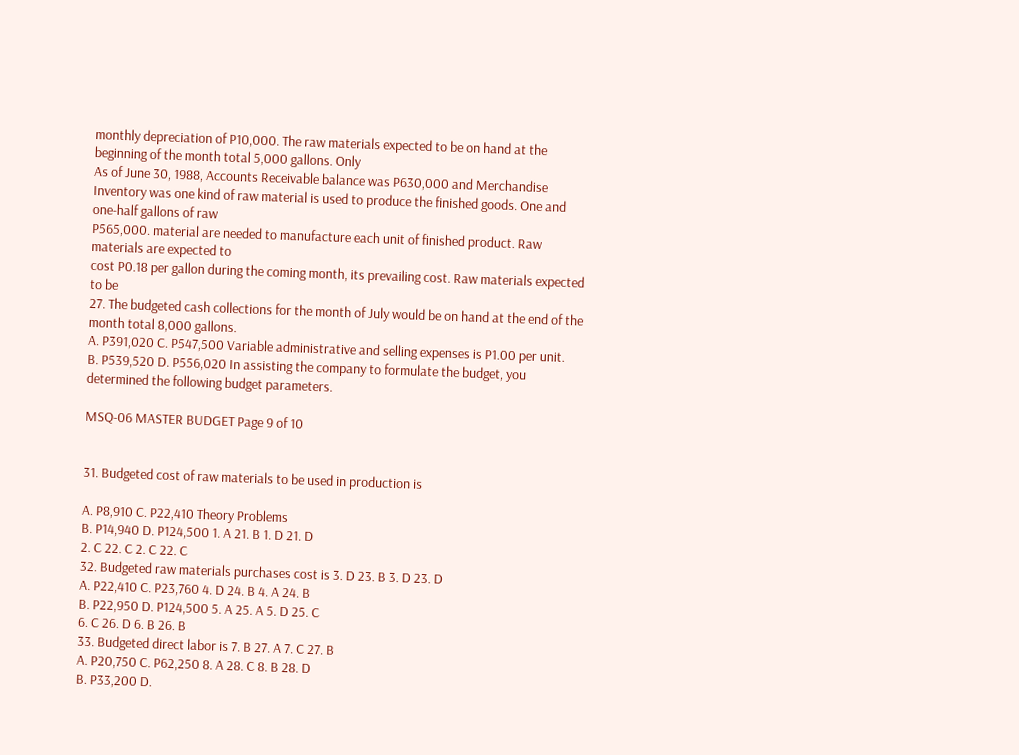monthly depreciation of P10,000. The raw materials expected to be on hand at the beginning of the month total 5,000 gallons. Only
As of June 30, 1988, Accounts Receivable balance was P630,000 and Merchandise Inventory was one kind of raw material is used to produce the finished goods. One and one-half gallons of raw
P565,000. material are needed to manufacture each unit of finished product. Raw materials are expected to
cost P0.18 per gallon during the coming month, its prevailing cost. Raw materials expected to be
27. The budgeted cash collections for the month of July would be on hand at the end of the month total 8,000 gallons.
A. P391,020 C. P547,500 Variable administrative and selling expenses is P1.00 per unit.
B. P539,520 D. P556,020 In assisting the company to formulate the budget, you determined the following budget parameters.

MSQ-06 MASTER BUDGET Page 9 of 10


31. Budgeted cost of raw materials to be used in production is

A. P8,910 C. P22,410 Theory Problems
B. P14,940 D. P124,500 1. A 21. B 1. D 21. D
2. C 22. C 2. C 22. C
32. Budgeted raw materials purchases cost is 3. D 23. B 3. D 23. D
A. P22,410 C. P23,760 4. D 24. B 4. A 24. B
B. P22,950 D. P124,500 5. A 25. A 5. D 25. C
6. C 26. D 6. B 26. B
33. Budgeted direct labor is 7. B 27. A 7. C 27. B
A. P20,750 C. P62,250 8. A 28. C 8. B 28. D
B. P33,200 D.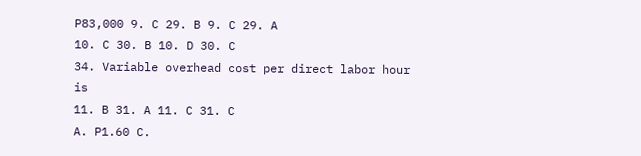P83,000 9. C 29. B 9. C 29. A
10. C 30. B 10. D 30. C
34. Variable overhead cost per direct labor hour is
11. B 31. A 11. C 31. C
A. P1.60 C.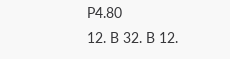P4.80
12. B 32. B 12.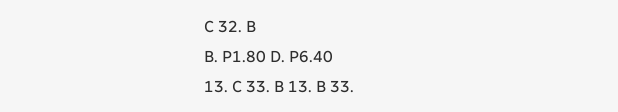C 32. B
B. P1.80 D. P6.40
13. C 33. B 13. B 33.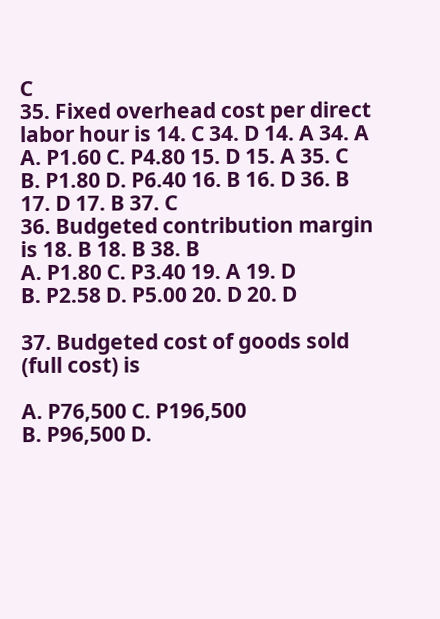C
35. Fixed overhead cost per direct labor hour is 14. C 34. D 14. A 34. A
A. P1.60 C. P4.80 15. D 15. A 35. C
B. P1.80 D. P6.40 16. B 16. D 36. B
17. D 17. B 37. C
36. Budgeted contribution margin is 18. B 18. B 38. B
A. P1.80 C. P3.40 19. A 19. D
B. P2.58 D. P5.00 20. D 20. D

37. Budgeted cost of goods sold (full cost) is

A. P76,500 C. P196,500
B. P96,500 D.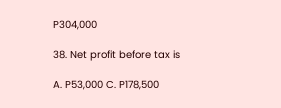P304,000

38. Net profit before tax is

A. P53,000 C. P178,500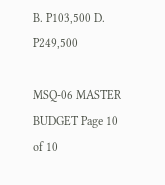B. P103,500 D. P249,500

MSQ-06 MASTER BUDGET Page 10 of 10